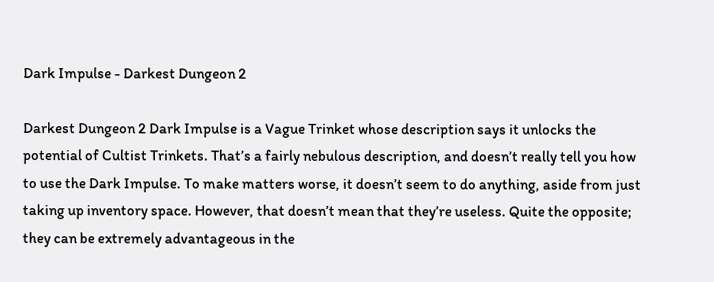Dark Impulse - Darkest Dungeon 2

Darkest Dungeon 2 Dark Impulse is a Vague Trinket whose description says it unlocks the potential of Cultist Trinkets. That’s a fairly nebulous description, and doesn’t really tell you how to use the Dark Impulse. To make matters worse, it doesn’t seem to do anything, aside from just taking up inventory space. However, that doesn’t mean that they’re useless. Quite the opposite; they can be extremely advantageous in the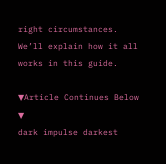right circumstances. We’ll explain how it all works in this guide.

▼Article Continues Below ▼
dark impulse darkest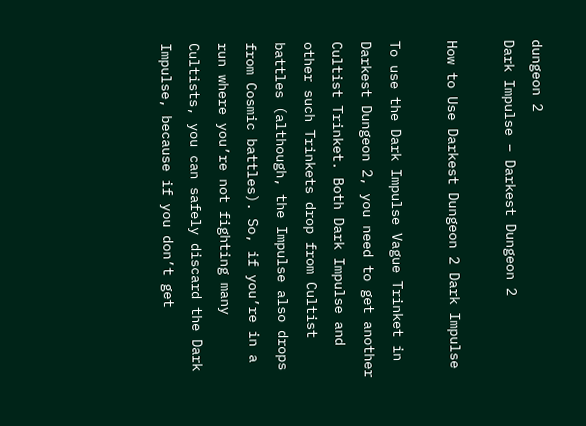dungeon 2
Dark Impulse – Darkest Dungeon 2

How to Use Darkest Dungeon 2 Dark Impulse

To use the Dark Impulse Vague Trinket in Darkest Dungeon 2, you need to get another Cultist Trinket. Both Dark Impulse and other such Trinkets drop from Cultist battles (although, the Impulse also drops from Cosmic battles). So, if you’re in a run where you’re not fighting many Cultists, you can safely discard the Dark Impulse, because if you don’t get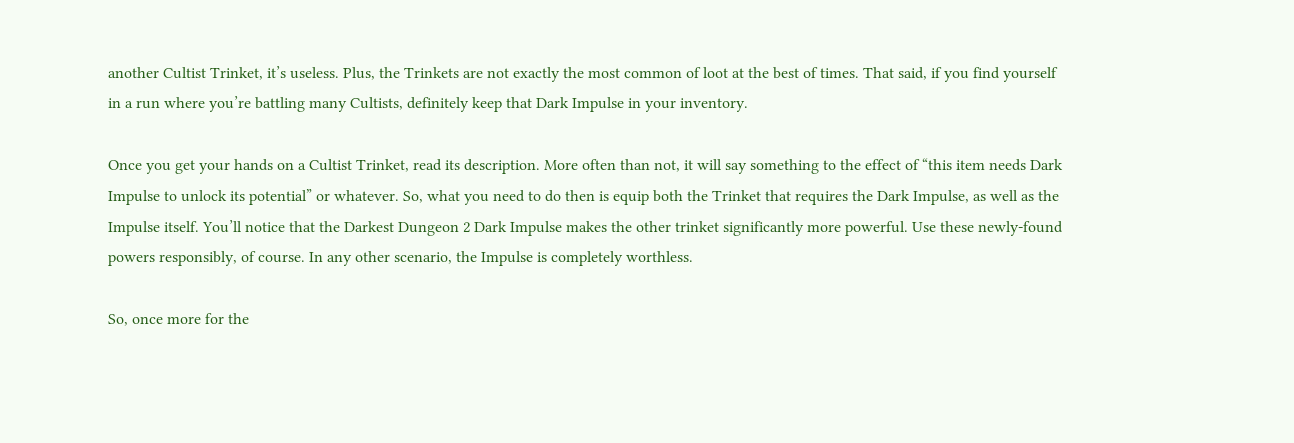another Cultist Trinket, it’s useless. Plus, the Trinkets are not exactly the most common of loot at the best of times. That said, if you find yourself in a run where you’re battling many Cultists, definitely keep that Dark Impulse in your inventory.

Once you get your hands on a Cultist Trinket, read its description. More often than not, it will say something to the effect of “this item needs Dark Impulse to unlock its potential” or whatever. So, what you need to do then is equip both the Trinket that requires the Dark Impulse, as well as the Impulse itself. You’ll notice that the Darkest Dungeon 2 Dark Impulse makes the other trinket significantly more powerful. Use these newly-found powers responsibly, of course. In any other scenario, the Impulse is completely worthless.

So, once more for the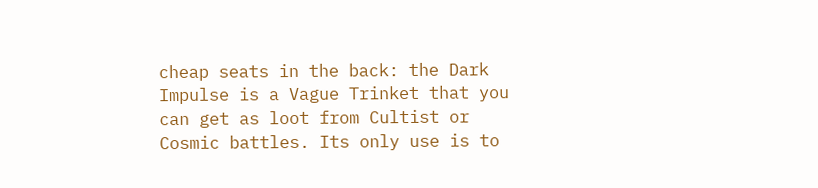cheap seats in the back: the Dark Impulse is a Vague Trinket that you can get as loot from Cultist or Cosmic battles. Its only use is to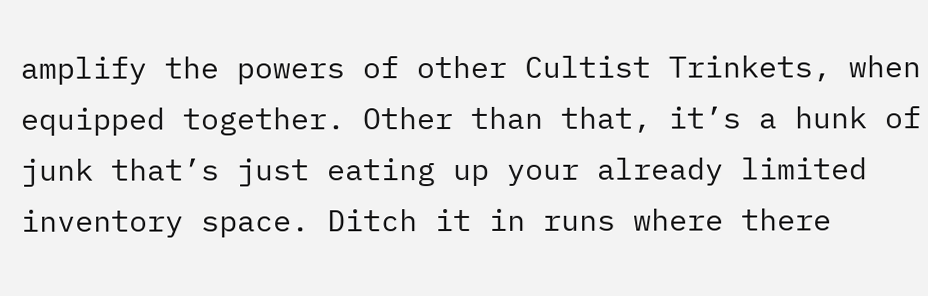amplify the powers of other Cultist Trinkets, when equipped together. Other than that, it’s a hunk of junk that’s just eating up your already limited inventory space. Ditch it in runs where there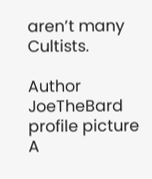aren’t many Cultists.

Author JoeTheBard profile picture
A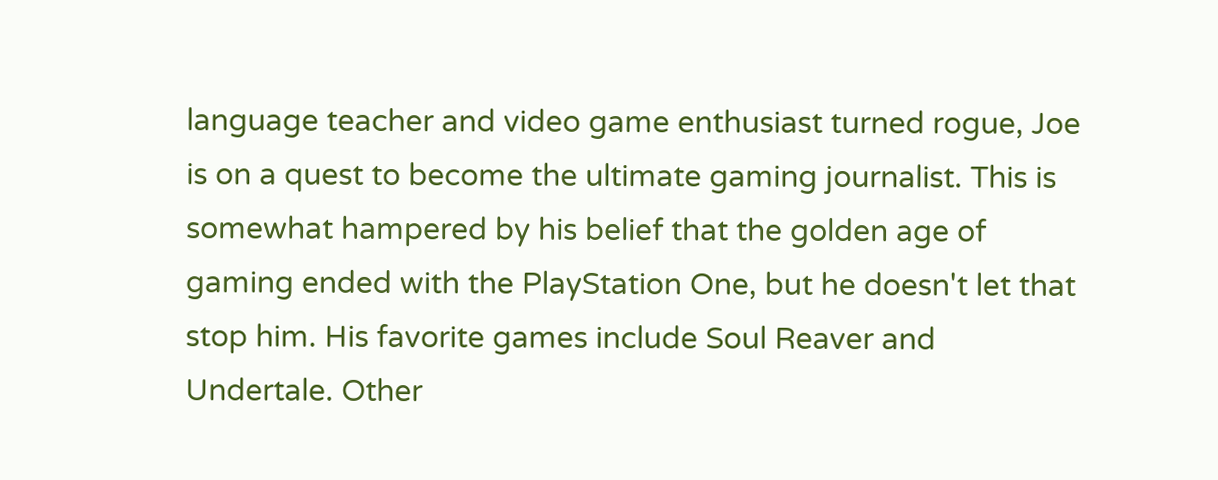language teacher and video game enthusiast turned rogue, Joe is on a quest to become the ultimate gaming journalist. This is somewhat hampered by his belief that the golden age of gaming ended with the PlayStation One, but he doesn't let that stop him. His favorite games include Soul Reaver and Undertale. Other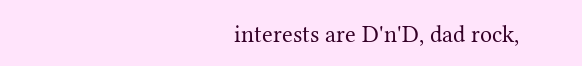interests are D'n'D, dad rock,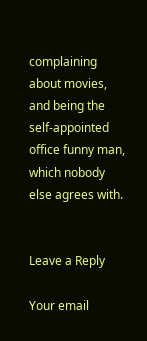complaining about movies, and being the self-appointed office funny man, which nobody else agrees with.


Leave a Reply

Your email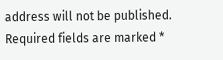address will not be published. Required fields are marked *